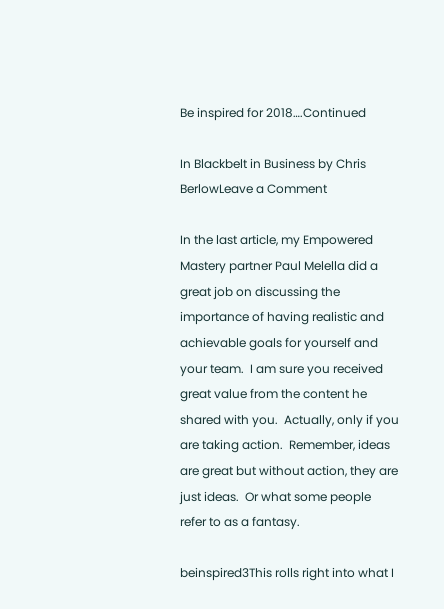Be inspired for 2018….Continued

In Blackbelt in Business by Chris BerlowLeave a Comment

In the last article, my Empowered Mastery partner Paul Melella did a great job on discussing the importance of having realistic and achievable goals for yourself and your team.  I am sure you received great value from the content he shared with you.  Actually, only if you are taking action.  Remember, ideas are great but without action, they are just ideas.  Or what some people refer to as a fantasy.

beinspired3This rolls right into what I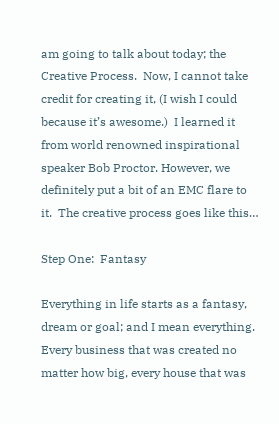am going to talk about today; the Creative Process.  Now, I cannot take credit for creating it, (I wish I could because it’s awesome.)  I learned it from world renowned inspirational speaker Bob Proctor. However, we definitely put a bit of an EMC flare to it.  The creative process goes like this…

Step One:  Fantasy

Everything in life starts as a fantasy, dream or goal; and I mean everything.  Every business that was created no matter how big, every house that was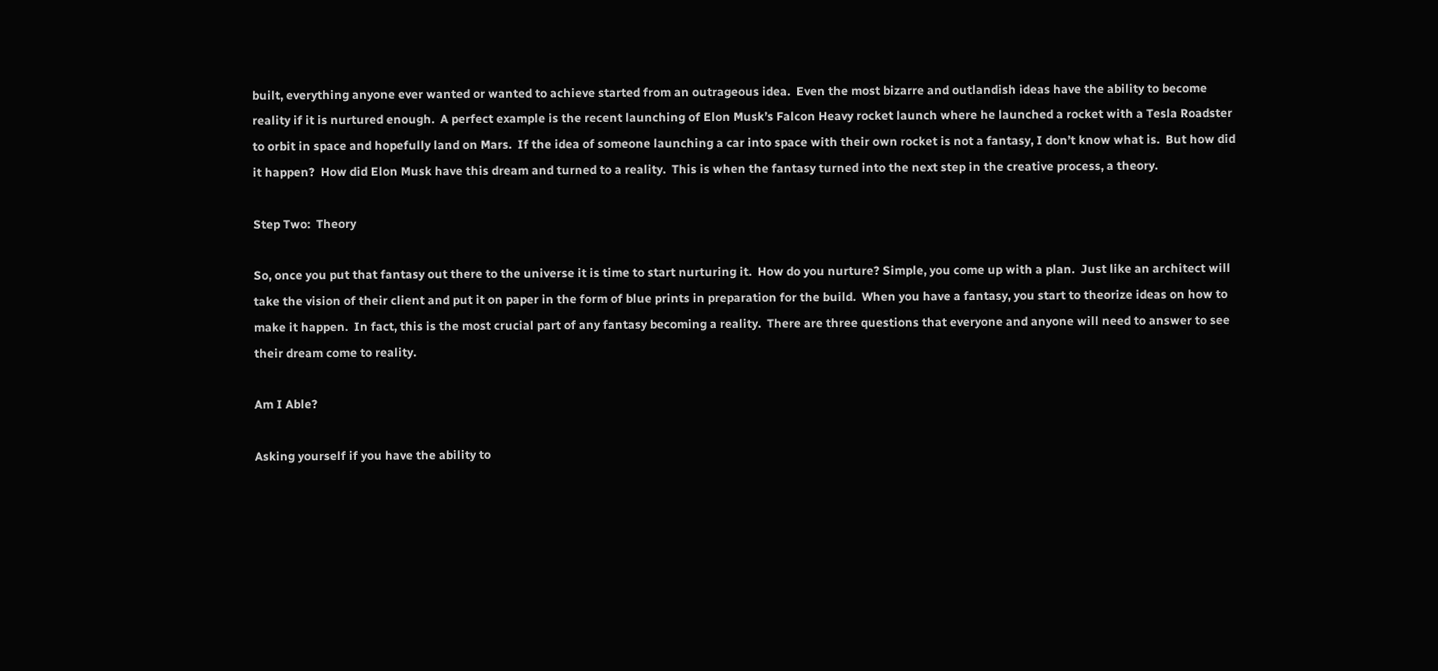built, everything anyone ever wanted or wanted to achieve started from an outrageous idea.  Even the most bizarre and outlandish ideas have the ability to become reality if it is nurtured enough.  A perfect example is the recent launching of Elon Musk’s Falcon Heavy rocket launch where he launched a rocket with a Tesla Roadster to orbit in space and hopefully land on Mars.  If the idea of someone launching a car into space with their own rocket is not a fantasy, I don’t know what is.  But how did it happen?  How did Elon Musk have this dream and turned to a reality.  This is when the fantasy turned into the next step in the creative process, a theory.

Step Two:  Theory

So, once you put that fantasy out there to the universe it is time to start nurturing it.  How do you nurture? Simple, you come up with a plan.  Just like an architect will take the vision of their client and put it on paper in the form of blue prints in preparation for the build.  When you have a fantasy, you start to theorize ideas on how to make it happen.  In fact, this is the most crucial part of any fantasy becoming a reality.  There are three questions that everyone and anyone will need to answer to see their dream come to reality.

Am I Able?

Asking yourself if you have the ability to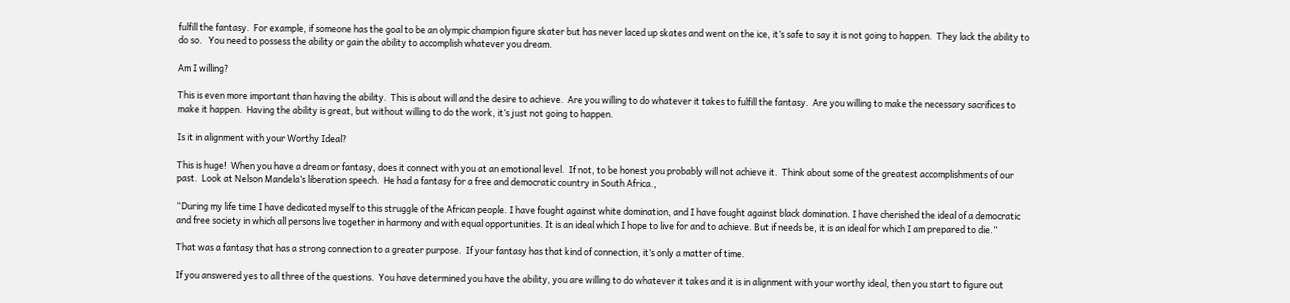fulfill the fantasy.  For example, if someone has the goal to be an olympic champion figure skater but has never laced up skates and went on the ice, it’s safe to say it is not going to happen.  They lack the ability to do so.   You need to possess the ability or gain the ability to accomplish whatever you dream.

Am I willing?

This is even more important than having the ability.  This is about will and the desire to achieve.  Are you willing to do whatever it takes to fulfill the fantasy.  Are you willing to make the necessary sacrifices to make it happen.  Having the ability is great, but without willing to do the work, it’s just not going to happen.

Is it in alignment with your Worthy Ideal?

This is huge!  When you have a dream or fantasy, does it connect with you at an emotional level.  If not, to be honest you probably will not achieve it.  Think about some of the greatest accomplishments of our past.  Look at Nelson Mandela’s liberation speech.  He had a fantasy for a free and democratic country in South Africa.,

“During my life time I have dedicated myself to this struggle of the African people. I have fought against white domination, and I have fought against black domination. I have cherished the ideal of a democratic and free society in which all persons live together in harmony and with equal opportunities. It is an ideal which I hope to live for and to achieve. But if needs be, it is an ideal for which I am prepared to die.”

That was a fantasy that has a strong connection to a greater purpose.  If your fantasy has that kind of connection, it’s only a matter of time.

If you answered yes to all three of the questions.  You have determined you have the ability, you are willing to do whatever it takes and it is in alignment with your worthy ideal, then you start to figure out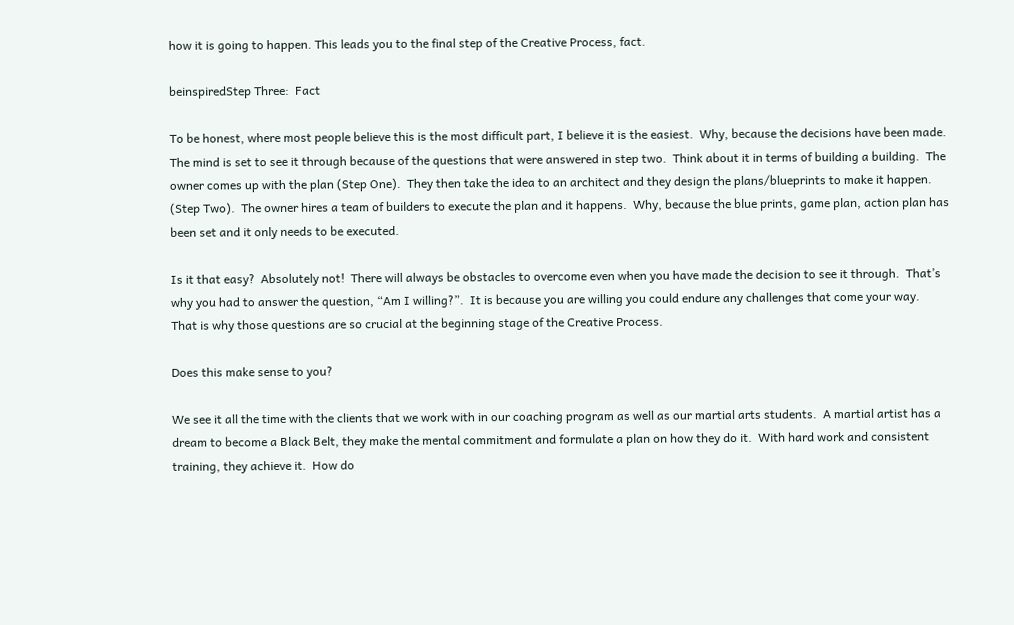how it is going to happen. This leads you to the final step of the Creative Process, fact.

beinspiredStep Three:  Fact

To be honest, where most people believe this is the most difficult part, I believe it is the easiest.  Why, because the decisions have been made.  The mind is set to see it through because of the questions that were answered in step two.  Think about it in terms of building a building.  The owner comes up with the plan (Step One).  They then take the idea to an architect and they design the plans/blueprints to make it happen.  (Step Two).  The owner hires a team of builders to execute the plan and it happens.  Why, because the blue prints, game plan, action plan has been set and it only needs to be executed.

Is it that easy?  Absolutely not!  There will always be obstacles to overcome even when you have made the decision to see it through.  That’s why you had to answer the question, “Am I willing?”.  It is because you are willing you could endure any challenges that come your way.  That is why those questions are so crucial at the beginning stage of the Creative Process.

Does this make sense to you?

We see it all the time with the clients that we work with in our coaching program as well as our martial arts students.  A martial artist has a dream to become a Black Belt, they make the mental commitment and formulate a plan on how they do it.  With hard work and consistent training, they achieve it.  How do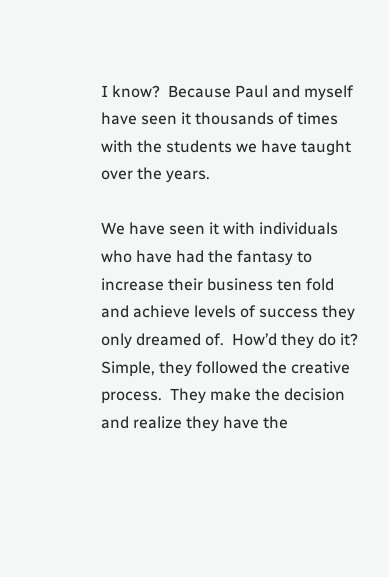I know?  Because Paul and myself have seen it thousands of times with the students we have taught over the years.

We have seen it with individuals who have had the fantasy to increase their business ten fold and achieve levels of success they only dreamed of.  How’d they do it?  Simple, they followed the creative process.  They make the decision and realize they have the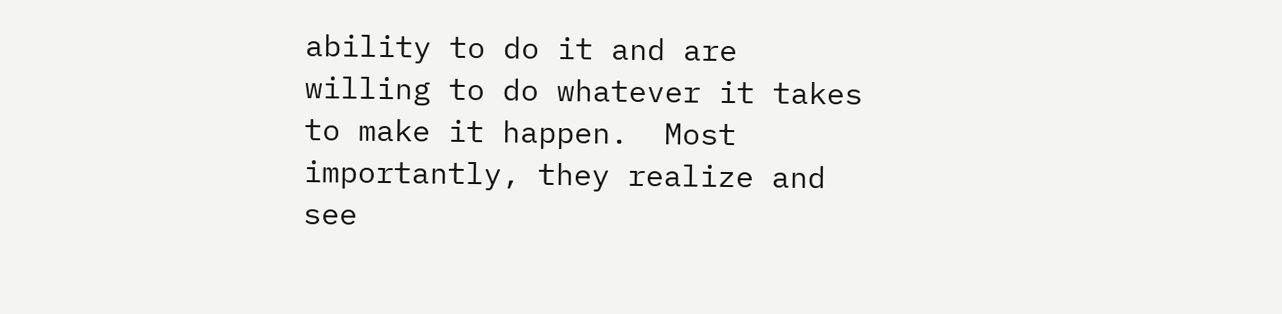ability to do it and are willing to do whatever it takes to make it happen.  Most importantly, they realize and see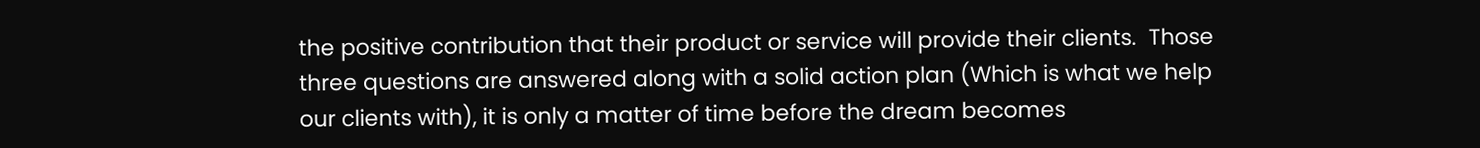the positive contribution that their product or service will provide their clients.  Those three questions are answered along with a solid action plan (Which is what we help our clients with), it is only a matter of time before the dream becomes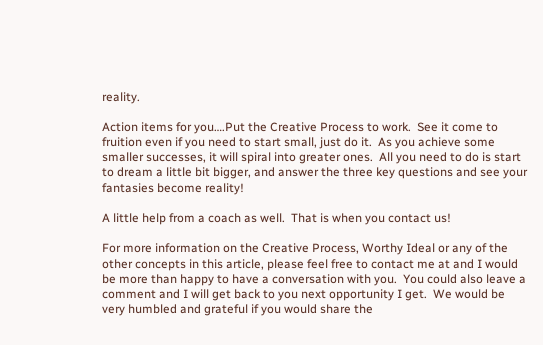reality.

Action items for you….Put the Creative Process to work.  See it come to fruition even if you need to start small, just do it.  As you achieve some smaller successes, it will spiral into greater ones.  All you need to do is start to dream a little bit bigger, and answer the three key questions and see your fantasies become reality!

A little help from a coach as well.  That is when you contact us!

For more information on the Creative Process, Worthy Ideal or any of the other concepts in this article, please feel free to contact me at and I would be more than happy to have a conversation with you.  You could also leave a comment and I will get back to you next opportunity I get.  We would be very humbled and grateful if you would share the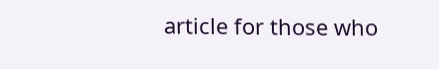article for those who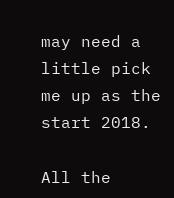may need a little pick me up as the start 2018.

All the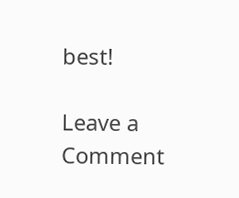best!

Leave a Comment